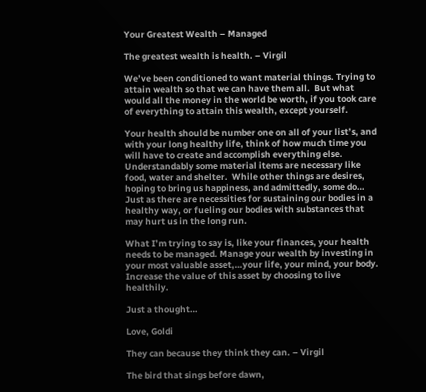Your Greatest Wealth – Managed

The greatest wealth is health. – Virgil

We’ve been conditioned to want material things. Trying to attain wealth so that we can have them all.  But what would all the money in the world be worth, if you took care of everything to attain this wealth, except yourself.

Your health should be number one on all of your list’s, and with your long healthy life, think of how much time you will have to create and accomplish everything else. Understandably some material items are necessary like food, water and shelter.  While other things are desires, hoping to bring us happiness, and admittedly, some do…  Just as there are necessities for sustaining our bodies in a healthy way, or fueling our bodies with substances that may hurt us in the long run.

What I’m trying to say is, like your finances, your health needs to be managed. Manage your wealth by investing in your most valuable asset,…your life, your mind, your body.  Increase the value of this asset by choosing to live healthily.

Just a thought…

Love, Goldi

They can because they think they can. – Virgil

The bird that sings before dawn,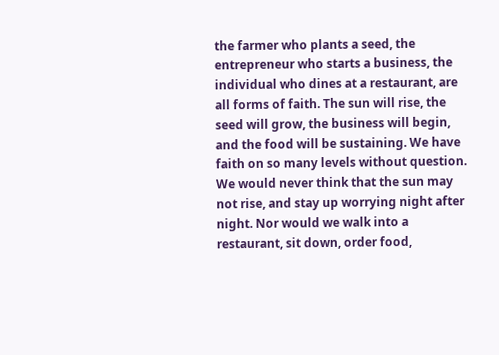the farmer who plants a seed, the entrepreneur who starts a business, the individual who dines at a restaurant, are all forms of faith. The sun will rise, the seed will grow, the business will begin, and the food will be sustaining. We have faith on so many levels without question. We would never think that the sun may not rise, and stay up worrying night after night. Nor would we walk into a restaurant, sit down, order food,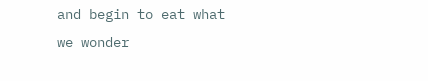and begin to eat what we wonder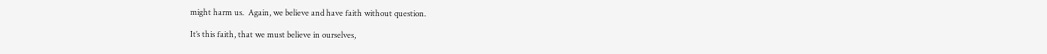might harm us.  Again, we believe and have faith without question.

It’s this faith, that we must believe in ourselves,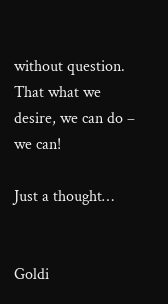without question.  That what we desire, we can do – we can!

Just a thought…


Goldi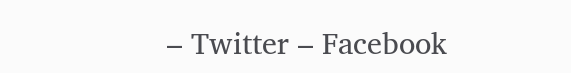– Twitter – Facebook